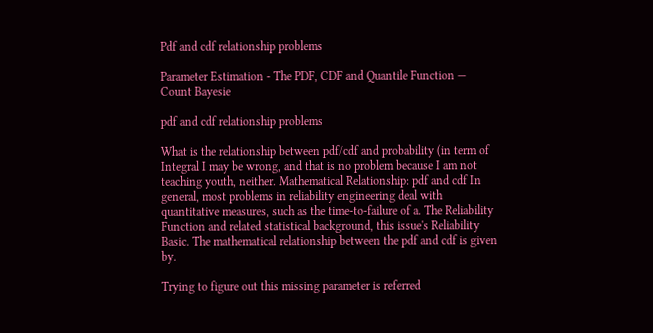Pdf and cdf relationship problems

Parameter Estimation - The PDF, CDF and Quantile Function — Count Bayesie

pdf and cdf relationship problems

What is the relationship between pdf/cdf and probability (in term of Integral I may be wrong, and that is no problem because I am not teaching youth, neither. Mathematical Relationship: pdf and cdf In general, most problems in reliability engineering deal with quantitative measures, such as the time-to-failure of a. The Reliability Function and related statistical background, this issue's Reliability Basic. The mathematical relationship between the pdf and cdf is given by.

Trying to figure out this missing parameter is referred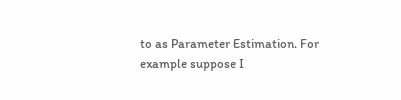to as Parameter Estimation. For example suppose I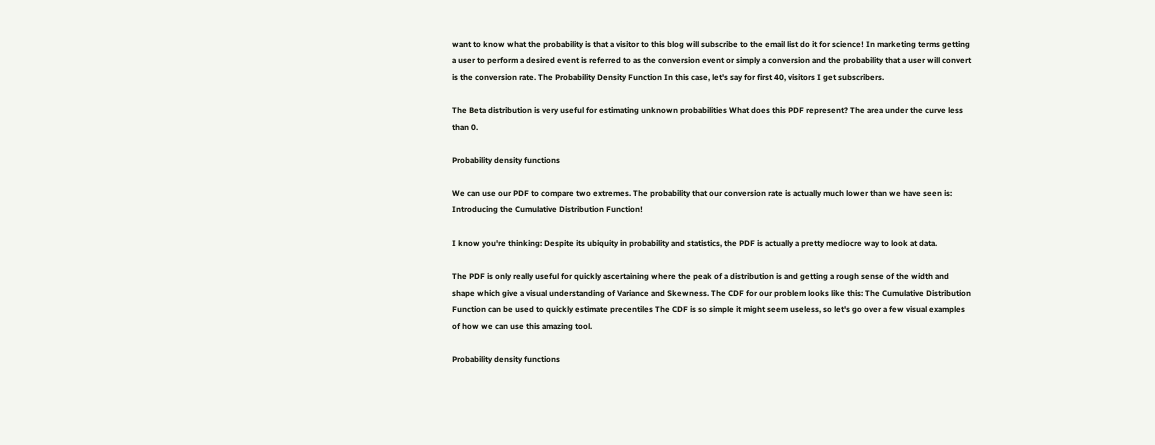want to know what the probability is that a visitor to this blog will subscribe to the email list do it for science! In marketing terms getting a user to perform a desired event is referred to as the conversion event or simply a conversion and the probability that a user will convert is the conversion rate. The Probability Density Function In this case, let's say for first 40, visitors I get subscribers.

The Beta distribution is very useful for estimating unknown probabilities What does this PDF represent? The area under the curve less than 0.

Probability density functions

We can use our PDF to compare two extremes. The probability that our conversion rate is actually much lower than we have seen is: Introducing the Cumulative Distribution Function!

I know you're thinking: Despite its ubiquity in probability and statistics, the PDF is actually a pretty mediocre way to look at data.

The PDF is only really useful for quickly ascertaining where the peak of a distribution is and getting a rough sense of the width and shape which give a visual understanding of Variance and Skewness. The CDF for our problem looks like this: The Cumulative Distribution Function can be used to quickly estimate precentiles The CDF is so simple it might seem useless, so let's go over a few visual examples of how we can use this amazing tool.

Probability density functions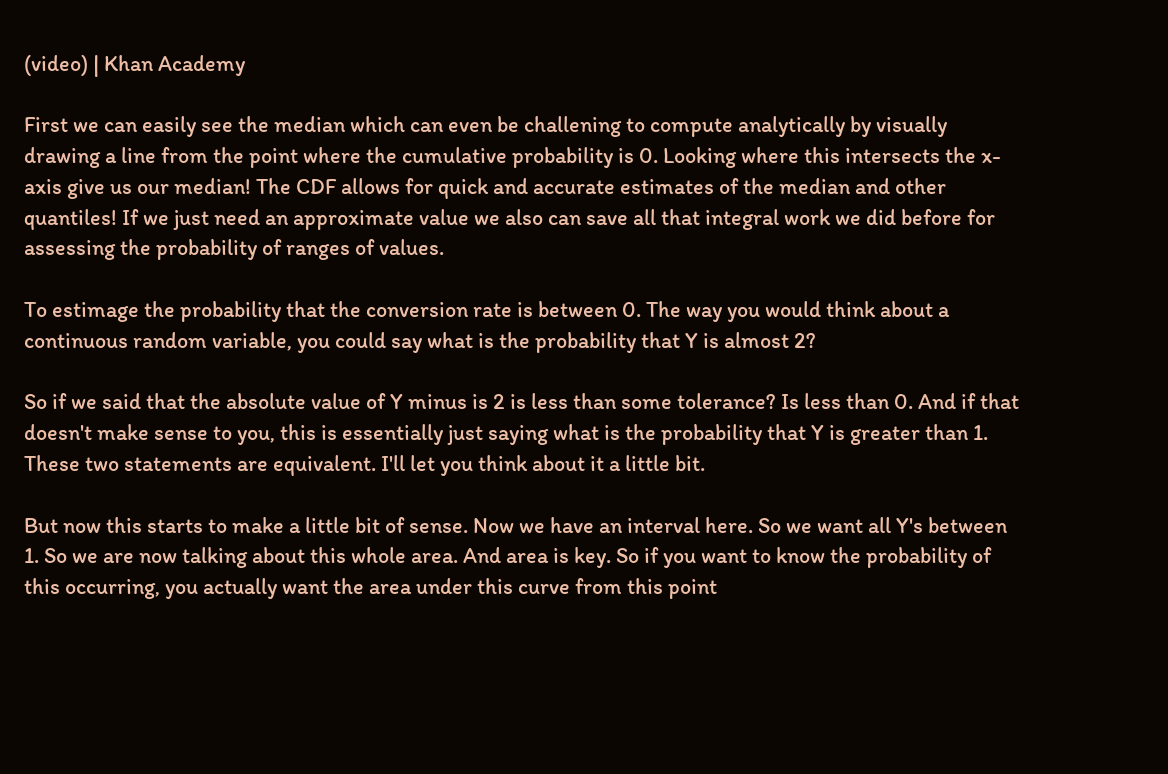(video) | Khan Academy

First we can easily see the median which can even be challening to compute analytically by visually drawing a line from the point where the cumulative probability is 0. Looking where this intersects the x-axis give us our median! The CDF allows for quick and accurate estimates of the median and other quantiles! If we just need an approximate value we also can save all that integral work we did before for assessing the probability of ranges of values.

To estimage the probability that the conversion rate is between 0. The way you would think about a continuous random variable, you could say what is the probability that Y is almost 2?

So if we said that the absolute value of Y minus is 2 is less than some tolerance? Is less than 0. And if that doesn't make sense to you, this is essentially just saying what is the probability that Y is greater than 1. These two statements are equivalent. I'll let you think about it a little bit.

But now this starts to make a little bit of sense. Now we have an interval here. So we want all Y's between 1. So we are now talking about this whole area. And area is key. So if you want to know the probability of this occurring, you actually want the area under this curve from this point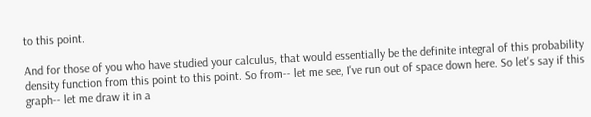to this point.

And for those of you who have studied your calculus, that would essentially be the definite integral of this probability density function from this point to this point. So from-- let me see, I've run out of space down here. So let's say if this graph-- let me draw it in a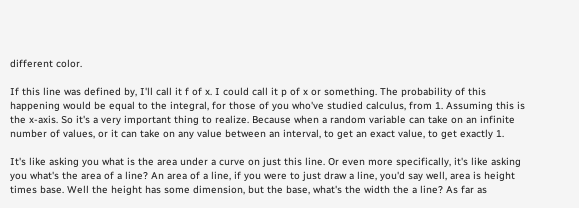different color.

If this line was defined by, I'll call it f of x. I could call it p of x or something. The probability of this happening would be equal to the integral, for those of you who've studied calculus, from 1. Assuming this is the x-axis. So it's a very important thing to realize. Because when a random variable can take on an infinite number of values, or it can take on any value between an interval, to get an exact value, to get exactly 1.

It's like asking you what is the area under a curve on just this line. Or even more specifically, it's like asking you what's the area of a line? An area of a line, if you were to just draw a line, you'd say well, area is height times base. Well the height has some dimension, but the base, what's the width the a line? As far as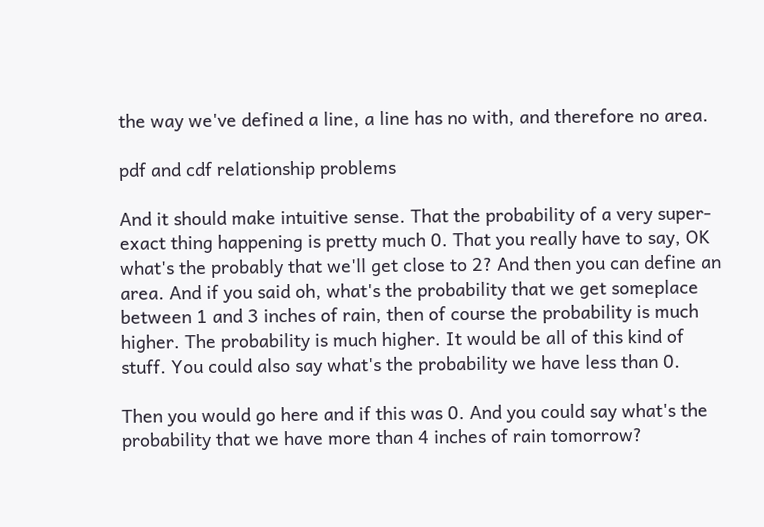the way we've defined a line, a line has no with, and therefore no area.

pdf and cdf relationship problems

And it should make intuitive sense. That the probability of a very super-exact thing happening is pretty much 0. That you really have to say, OK what's the probably that we'll get close to 2? And then you can define an area. And if you said oh, what's the probability that we get someplace between 1 and 3 inches of rain, then of course the probability is much higher. The probability is much higher. It would be all of this kind of stuff. You could also say what's the probability we have less than 0.

Then you would go here and if this was 0. And you could say what's the probability that we have more than 4 inches of rain tomorrow?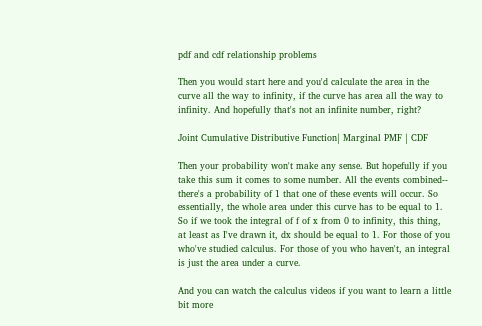pdf and cdf relationship problems

Then you would start here and you'd calculate the area in the curve all the way to infinity, if the curve has area all the way to infinity. And hopefully that's not an infinite number, right?

Joint Cumulative Distributive Function| Marginal PMF | CDF

Then your probability won't make any sense. But hopefully if you take this sum it comes to some number. All the events combined-- there's a probability of 1 that one of these events will occur. So essentially, the whole area under this curve has to be equal to 1. So if we took the integral of f of x from 0 to infinity, this thing, at least as I've drawn it, dx should be equal to 1. For those of you who've studied calculus. For those of you who haven't, an integral is just the area under a curve.

And you can watch the calculus videos if you want to learn a little bit more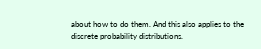about how to do them. And this also applies to the discrete probability distributions.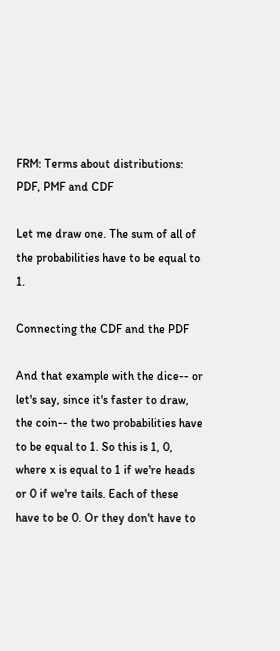FRM: Terms about distributions: PDF, PMF and CDF

Let me draw one. The sum of all of the probabilities have to be equal to 1.

Connecting the CDF and the PDF

And that example with the dice-- or let's say, since it's faster to draw, the coin-- the two probabilities have to be equal to 1. So this is 1, 0, where x is equal to 1 if we're heads or 0 if we're tails. Each of these have to be 0. Or they don't have to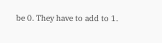be 0. They have to add to 1.